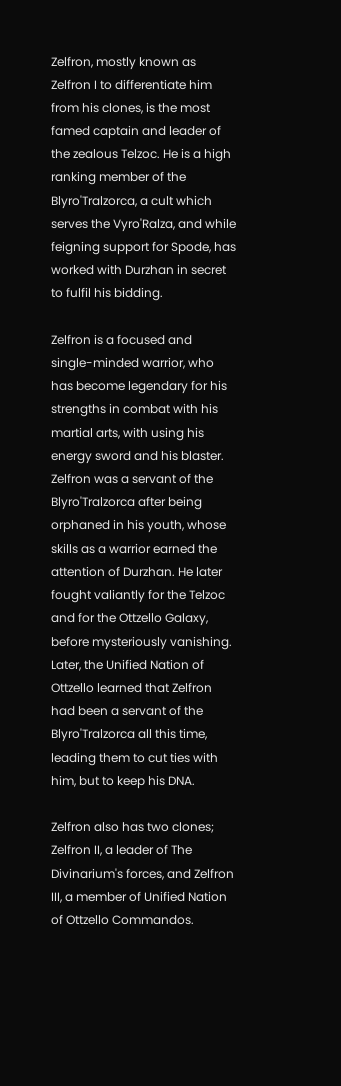Zelfron, mostly known as Zelfron I to differentiate him from his clones, is the most famed captain and leader of the zealous Telzoc. He is a high ranking member of the Blyro'Tralzorca, a cult which serves the Vyro'Ralza, and while feigning support for Spode, has worked with Durzhan in secret to fulfil his bidding.

Zelfron is a focused and single-minded warrior, who has become legendary for his strengths in combat with his martial arts, with using his energy sword and his blaster. Zelfron was a servant of the Blyro'Tralzorca after being orphaned in his youth, whose skills as a warrior earned the attention of Durzhan. He later fought valiantly for the Telzoc and for the Ottzello Galaxy, before mysteriously vanishing. Later, the Unified Nation of Ottzello learned that Zelfron had been a servant of the Blyro'Tralzorca all this time, leading them to cut ties with him, but to keep his DNA.

Zelfron also has two clones; Zelfron II, a leader of The Divinarium's forces, and Zelfron III, a member of Unified Nation of Ottzello Commandos.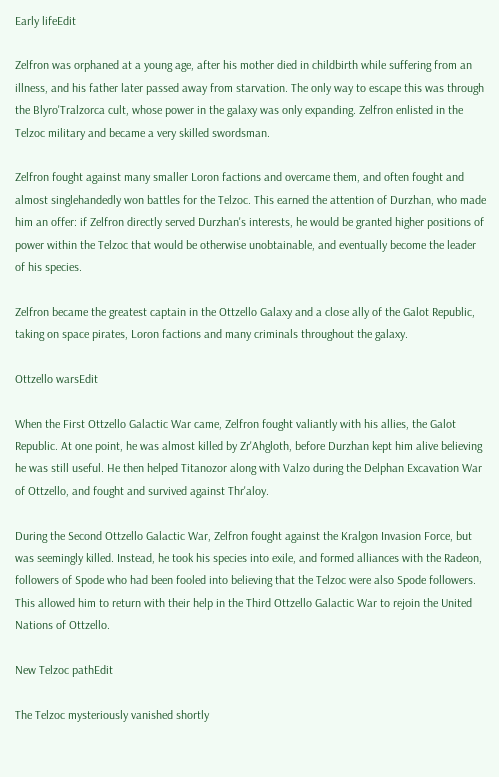Early lifeEdit

Zelfron was orphaned at a young age, after his mother died in childbirth while suffering from an illness, and his father later passed away from starvation. The only way to escape this was through the Blyro'Tralzorca cult, whose power in the galaxy was only expanding. Zelfron enlisted in the Telzoc military and became a very skilled swordsman.

Zelfron fought against many smaller Loron factions and overcame them, and often fought and almost singlehandedly won battles for the Telzoc. This earned the attention of Durzhan, who made him an offer: if Zelfron directly served Durzhan's interests, he would be granted higher positions of power within the Telzoc that would be otherwise unobtainable, and eventually become the leader of his species.

Zelfron became the greatest captain in the Ottzello Galaxy and a close ally of the Galot Republic, taking on space pirates, Loron factions and many criminals throughout the galaxy.

Ottzello warsEdit

When the First Ottzello Galactic War came, Zelfron fought valiantly with his allies, the Galot Republic. At one point, he was almost killed by Zr'Ahgloth, before Durzhan kept him alive believing he was still useful. He then helped Titanozor along with Valzo during the Delphan Excavation War of Ottzello, and fought and survived against Thr'aloy.

During the Second Ottzello Galactic War, Zelfron fought against the Kralgon Invasion Force, but was seemingly killed. Instead, he took his species into exile, and formed alliances with the Radeon, followers of Spode who had been fooled into believing that the Telzoc were also Spode followers. This allowed him to return with their help in the Third Ottzello Galactic War to rejoin the United Nations of Ottzello.

New Telzoc pathEdit

The Telzoc mysteriously vanished shortly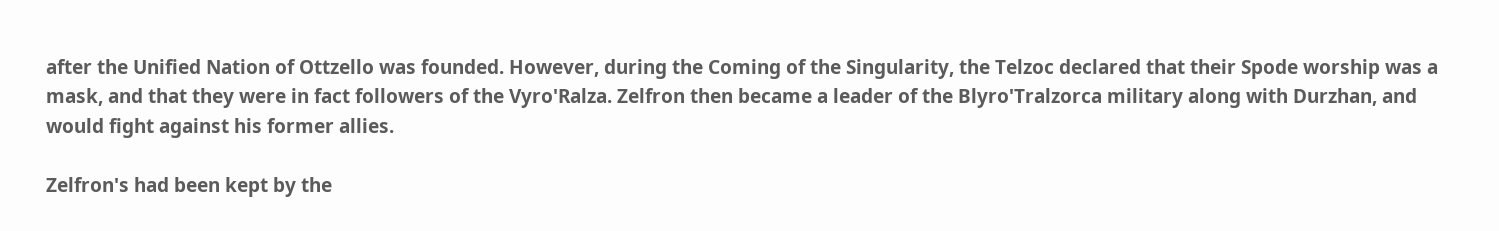after the Unified Nation of Ottzello was founded. However, during the Coming of the Singularity, the Telzoc declared that their Spode worship was a mask, and that they were in fact followers of the Vyro'Ralza. Zelfron then became a leader of the Blyro'Tralzorca military along with Durzhan, and would fight against his former allies.

Zelfron's had been kept by the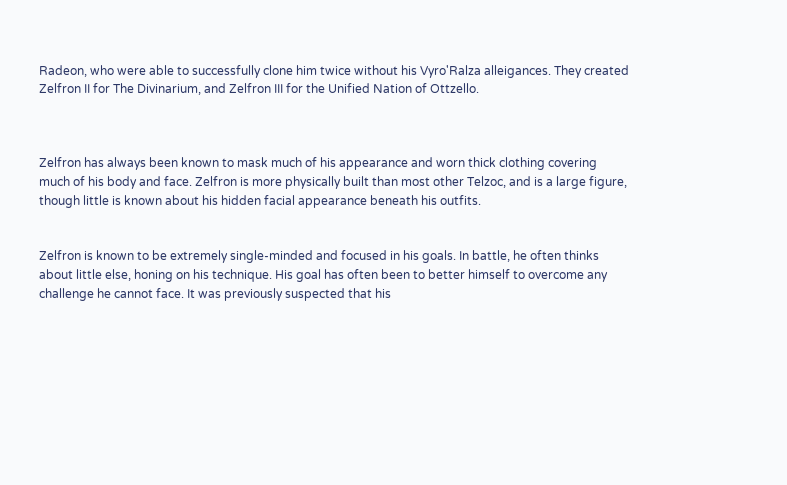Radeon, who were able to successfully clone him twice without his Vyro'Ralza alleigances. They created Zelfron II for The Divinarium, and Zelfron III for the Unified Nation of Ottzello.



Zelfron has always been known to mask much of his appearance and worn thick clothing covering much of his body and face. Zelfron is more physically built than most other Telzoc, and is a large figure, though little is known about his hidden facial appearance beneath his outfits.


Zelfron is known to be extremely single-minded and focused in his goals. In battle, he often thinks about little else, honing on his technique. His goal has often been to better himself to overcome any challenge he cannot face. It was previously suspected that his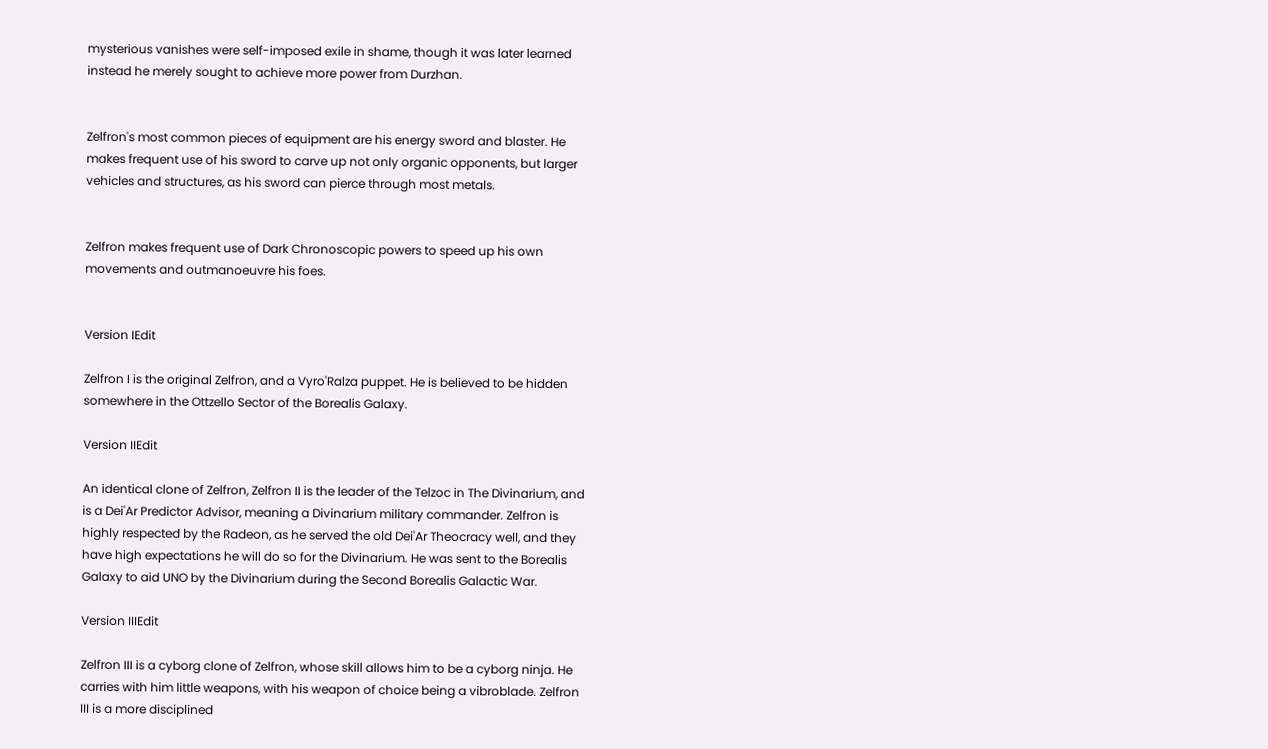mysterious vanishes were self-imposed exile in shame, though it was later learned instead he merely sought to achieve more power from Durzhan.


Zelfron's most common pieces of equipment are his energy sword and blaster. He makes frequent use of his sword to carve up not only organic opponents, but larger vehicles and structures, as his sword can pierce through most metals.


Zelfron makes frequent use of Dark Chronoscopic powers to speed up his own movements and outmanoeuvre his foes.


Version IEdit

Zelfron I is the original Zelfron, and a Vyro'Ralza puppet. He is believed to be hidden somewhere in the Ottzello Sector of the Borealis Galaxy.

Version IIEdit

An identical clone of Zelfron, Zelfron II is the leader of the Telzoc in The Divinarium, and is a Dei'Ar Predictor Advisor, meaning a Divinarium military commander. Zelfron is highly respected by the Radeon, as he served the old Dei'Ar Theocracy well, and they have high expectations he will do so for the Divinarium. He was sent to the Borealis Galaxy to aid UNO by the Divinarium during the Second Borealis Galactic War.

Version IIIEdit

Zelfron III is a cyborg clone of Zelfron, whose skill allows him to be a cyborg ninja. He carries with him little weapons, with his weapon of choice being a vibroblade. Zelfron III is a more disciplined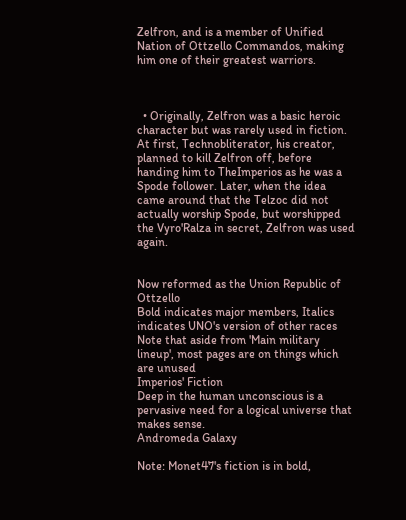Zelfron, and is a member of Unified Nation of Ottzello Commandos, making him one of their greatest warriors.



  • Originally, Zelfron was a basic heroic character but was rarely used in fiction. At first, Technobliterator, his creator, planned to kill Zelfron off, before handing him to TheImperios as he was a Spode follower. Later, when the idea came around that the Telzoc did not actually worship Spode, but worshipped the Vyro'Ralza in secret, Zelfron was used again.


Now reformed as the Union Republic of Ottzello
Bold indicates major members, Italics indicates UNO's version of other races
Note that aside from 'Main military lineup', most pages are on things which are unused
Imperios' Fiction
Deep in the human unconscious is a pervasive need for a logical universe that makes sense.
Andromeda Galaxy

Note: Monet47's fiction is in bold,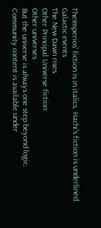TheImperios' fiction is in italics, Hachi's fiction is underlined.
Galactic events
The New Dawn rises.
Other Principal Universe fiction
Other universes
But the universe is always one step beyond logic.
Community content is available under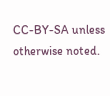CC-BY-SA unless otherwise noted.